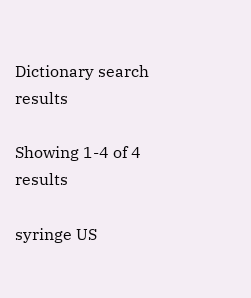Dictionary search results

Showing 1-4 of 4 results

syringe US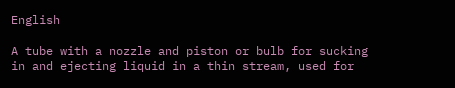English

A tube with a nozzle and piston or bulb for sucking in and ejecting liquid in a thin stream, used for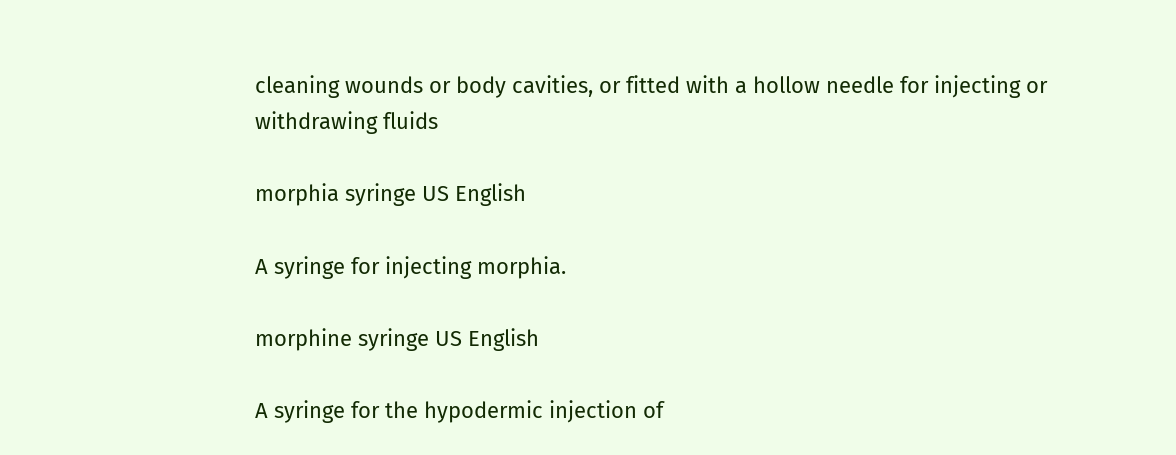cleaning wounds or body cavities, or fitted with a hollow needle for injecting or withdrawing fluids

morphia syringe US English

A syringe for injecting morphia.

morphine syringe US English

A syringe for the hypodermic injection of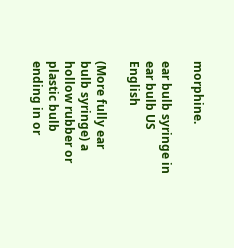morphine.

ear bulb syringe in ear bulb US English

(More fully ear bulb syringe) a hollow rubber or plastic bulb ending in or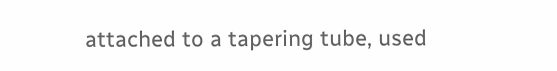attached to a tapering tube, used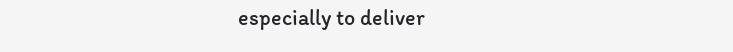especially to deliver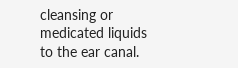cleansing or medicated liquids to the ear canal.